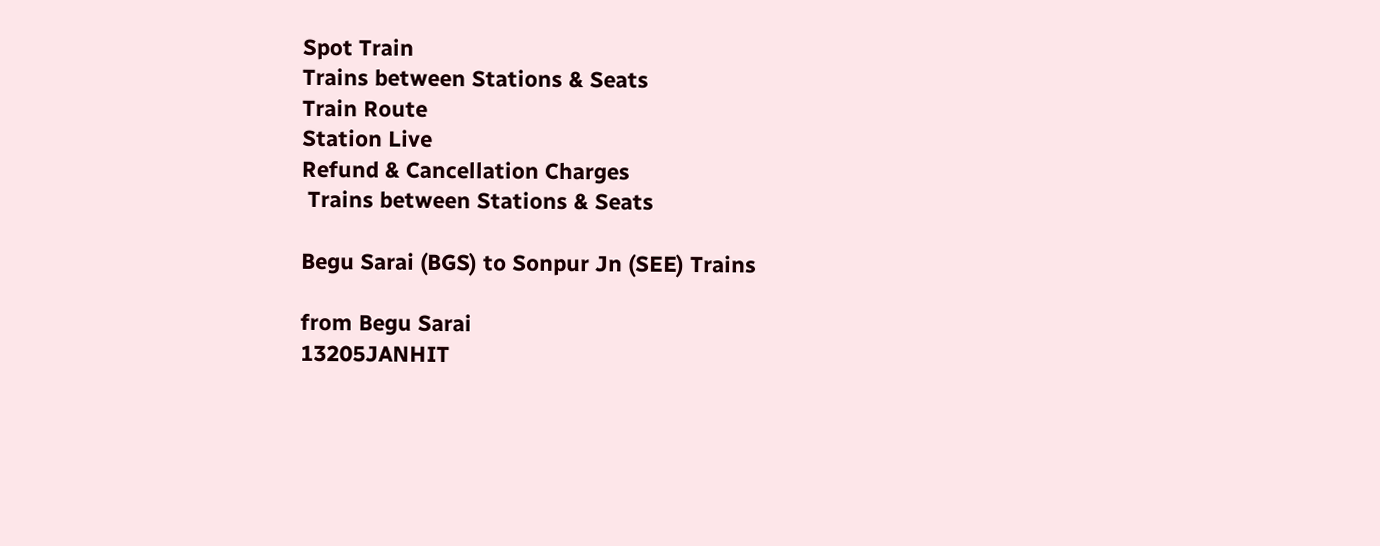Spot Train
Trains between Stations & Seats
Train Route
Station Live
Refund & Cancellation Charges
 Trains between Stations & Seats

Begu Sarai (BGS) to Sonpur Jn (SEE) Trains

from Begu Sarai
13205JANHIT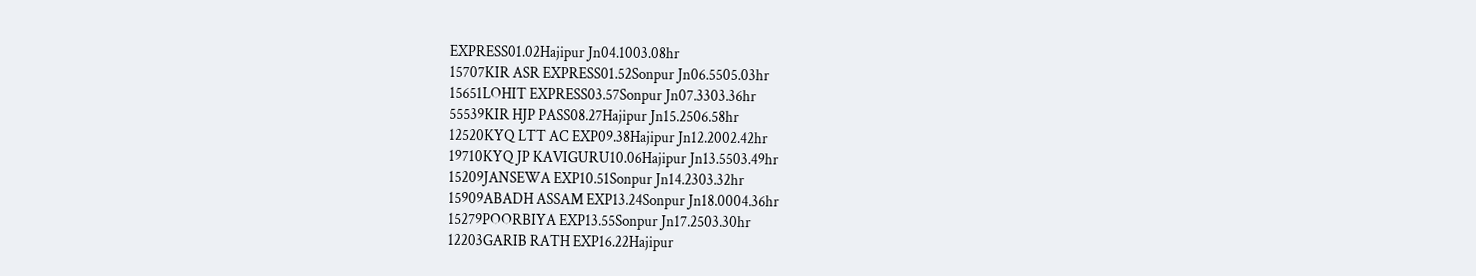EXPRESS01.02Hajipur Jn04.1003.08hr
15707KIR ASR EXPRESS01.52Sonpur Jn06.5505.03hr
15651LOHIT EXPRESS03.57Sonpur Jn07.3303.36hr
55539KIR HJP PASS08.27Hajipur Jn15.2506.58hr
12520KYQ LTT AC EXP09.38Hajipur Jn12.2002.42hr
19710KYQ JP KAVIGURU10.06Hajipur Jn13.5503.49hr
15209JANSEWA EXP10.51Sonpur Jn14.2303.32hr
15909ABADH ASSAM EXP13.24Sonpur Jn18.0004.36hr
15279POORBIYA EXP13.55Sonpur Jn17.2503.30hr
12203GARIB RATH EXP16.22Hajipur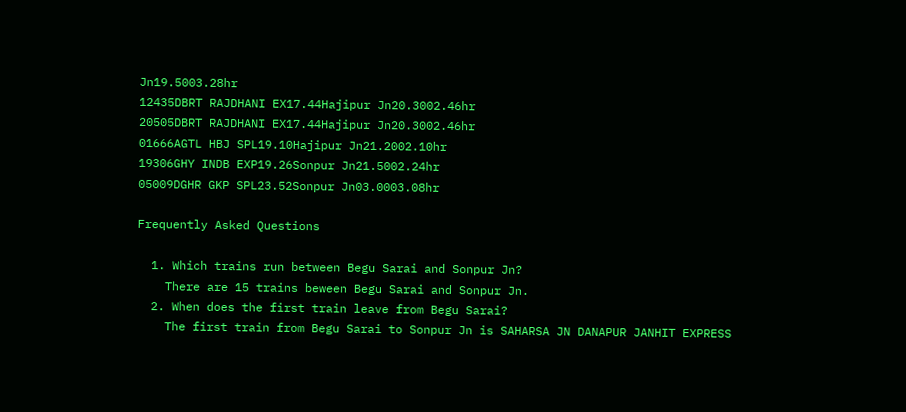Jn19.5003.28hr
12435DBRT RAJDHANI EX17.44Hajipur Jn20.3002.46hr
20505DBRT RAJDHANI EX17.44Hajipur Jn20.3002.46hr
01666AGTL HBJ SPL19.10Hajipur Jn21.2002.10hr
19306GHY INDB EXP19.26Sonpur Jn21.5002.24hr
05009DGHR GKP SPL23.52Sonpur Jn03.0003.08hr

Frequently Asked Questions

  1. Which trains run between Begu Sarai and Sonpur Jn?
    There are 15 trains beween Begu Sarai and Sonpur Jn.
  2. When does the first train leave from Begu Sarai?
    The first train from Begu Sarai to Sonpur Jn is SAHARSA JN DANAPUR JANHIT EXPRESS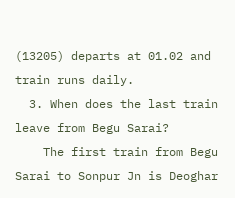(13205) departs at 01.02 and train runs daily.
  3. When does the last train leave from Begu Sarai?
    The first train from Begu Sarai to Sonpur Jn is Deoghar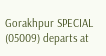Gorakhpur SPECIAL (05009) departs at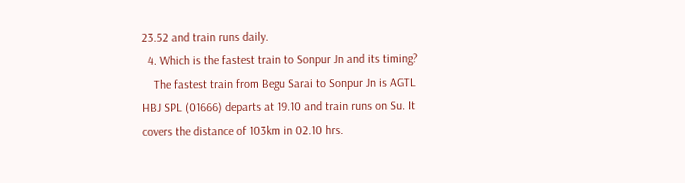23.52 and train runs daily.
  4. Which is the fastest train to Sonpur Jn and its timing?
    The fastest train from Begu Sarai to Sonpur Jn is AGTL HBJ SPL (01666) departs at 19.10 and train runs on Su. It covers the distance of 103km in 02.10 hrs.